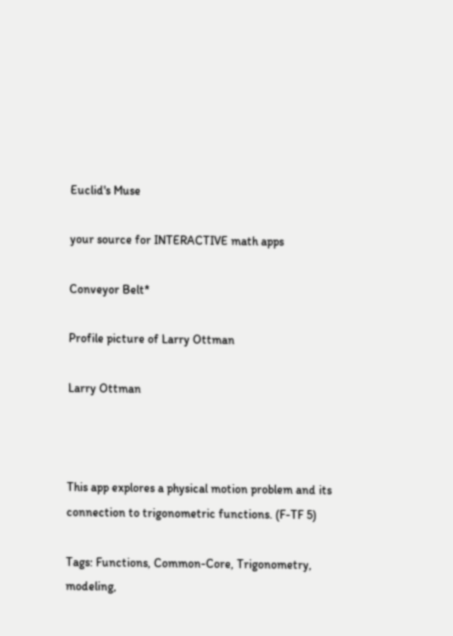Euclid's Muse

your source for INTERACTIVE math apps

Conveyor Belt*

Profile picture of Larry Ottman

Larry Ottman



This app explores a physical motion problem and its connection to trigonometric functions. (F-TF 5)

Tags: Functions, Common-Core, Trigonometry, modeling,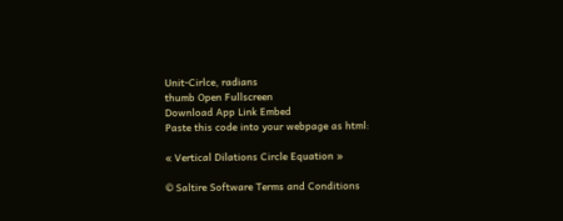Unit-Cirlce, radians
thumb Open Fullscreen
Download App Link Embed
Paste this code into your webpage as html:

« Vertical Dilations Circle Equation »

© Saltire Software Terms and Conditions